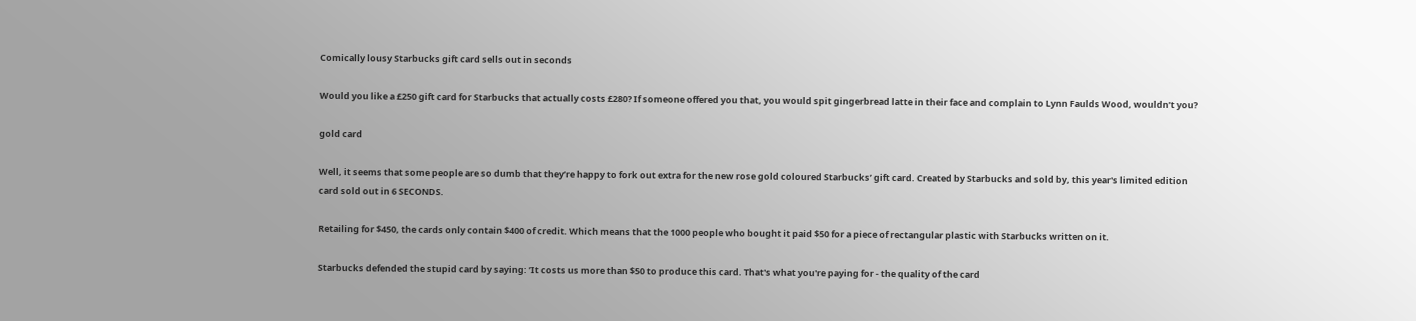Comically lousy Starbucks gift card sells out in seconds

Would you like a £250 gift card for Starbucks that actually costs £280? If someone offered you that, you would spit gingerbread latte in their face and complain to Lynn Faulds Wood, wouldn’t you?

gold card

Well, it seems that some people are so dumb that they’re happy to fork out extra for the new rose gold coloured Starbucks’ gift card. Created by Starbucks and sold by, this year's limited edition card sold out in 6 SECONDS.

Retailing for $450, the cards only contain $400 of credit. Which means that the 1000 people who bought it paid $50 for a piece of rectangular plastic with Starbucks written on it.

Starbucks defended the stupid card by saying: ’It costs us more than $50 to produce this card. That's what you're paying for - the quality of the card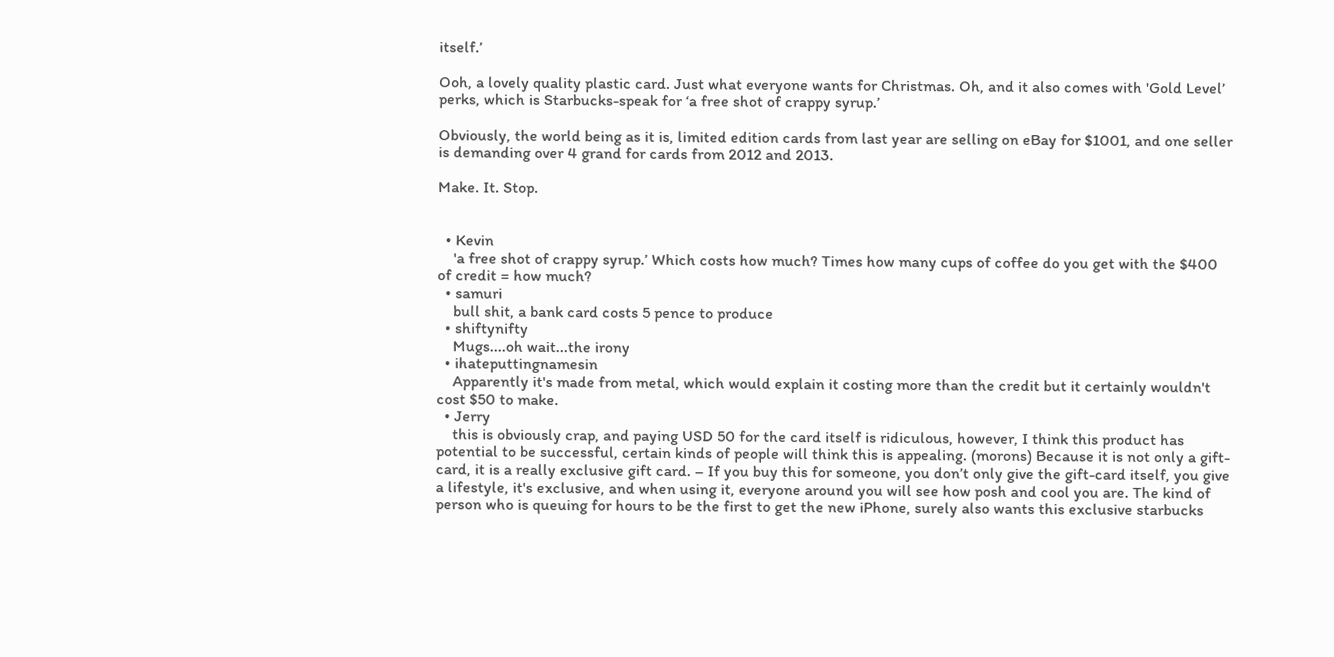itself.’

Ooh, a lovely quality plastic card. Just what everyone wants for Christmas. Oh, and it also comes with 'Gold Level’ perks, which is Starbucks-speak for ‘a free shot of crappy syrup.’

Obviously, the world being as it is, limited edition cards from last year are selling on eBay for $1001, and one seller is demanding over 4 grand for cards from 2012 and 2013.

Make. It. Stop.


  • Kevin
    'a free shot of crappy syrup.’ Which costs how much? Times how many cups of coffee do you get with the $400 of credit = how much?
  • samuri
    bull shit, a bank card costs 5 pence to produce
  • shiftynifty
    Mugs....oh wait...the irony
  • ihateputtingnamesin
    Apparently it's made from metal, which would explain it costing more than the credit but it certainly wouldn't cost $50 to make.
  • Jerry
    this is obviously crap, and paying USD 50 for the card itself is ridiculous, however, I think this product has potential to be successful, certain kinds of people will think this is appealing. (morons) Because it is not only a gift-card, it is a really exclusive gift card. – If you buy this for someone, you don’t only give the gift-card itself, you give a lifestyle, it's exclusive, and when using it, everyone around you will see how posh and cool you are. The kind of person who is queuing for hours to be the first to get the new iPhone, surely also wants this exclusive starbucks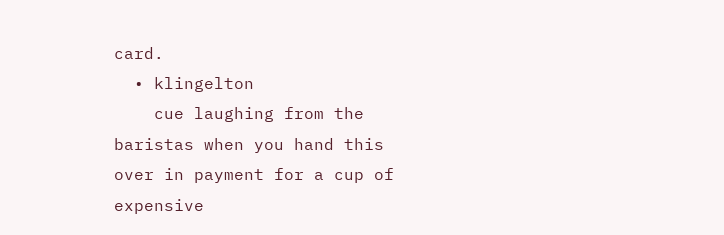card.
  • klingelton
    cue laughing from the baristas when you hand this over in payment for a cup of expensive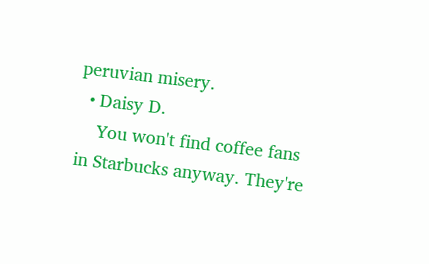peruvian misery.
  • Daisy D.
    You won't find coffee fans in Starbucks anyway. They're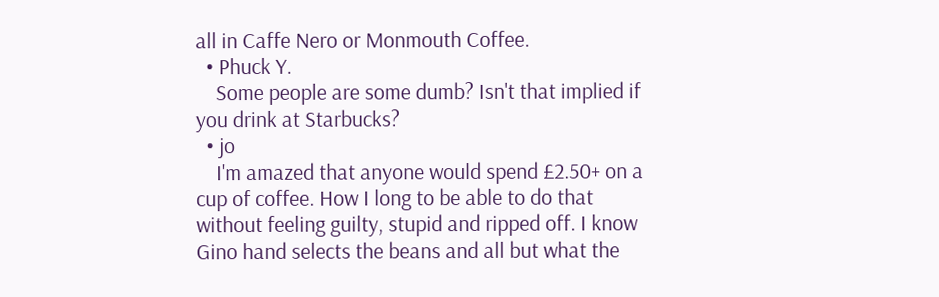all in Caffe Nero or Monmouth Coffee.
  • Phuck Y.
    Some people are some dumb? Isn't that implied if you drink at Starbucks?
  • jo
    I'm amazed that anyone would spend £2.50+ on a cup of coffee. How I long to be able to do that without feeling guilty, stupid and ripped off. I know Gino hand selects the beans and all but what the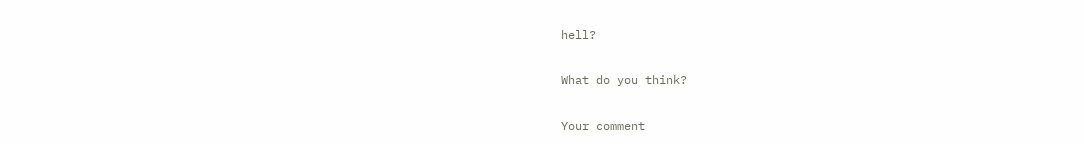hell?

What do you think?

Your comment